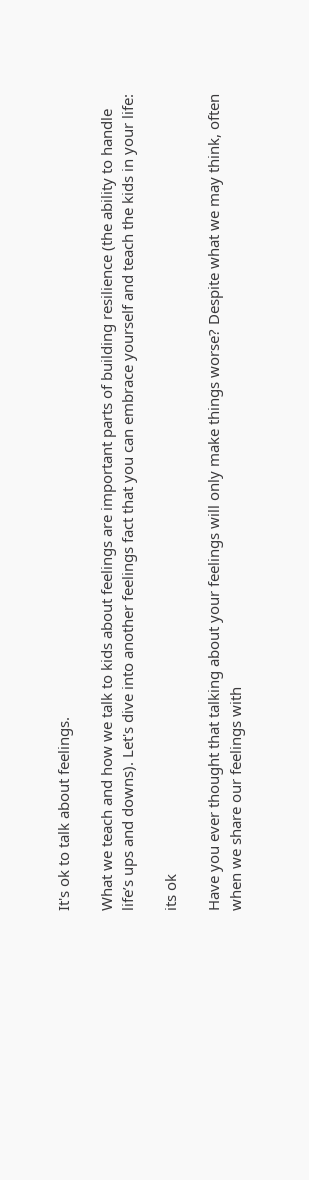It's ok to talk about feelings.

What we teach and how we talk to kids about feelings are important parts of building resilience (the ability to handle life’s ups and downs). Let's dive into another feelings fact that you can embrace yourself and teach the kids in your life:

its ok

Have you ever thought that talking about your feelings will only make things worse? Despite what we may think, often when we share our feelings with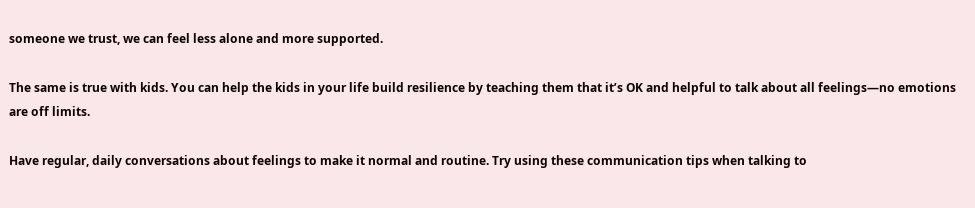someone we trust, we can feel less alone and more supported.

The same is true with kids. You can help the kids in your life build resilience by teaching them that it’s OK and helpful to talk about all feelings—no emotions are off limits.

Have regular, daily conversations about feelings to make it normal and routine. Try using these communication tips when talking to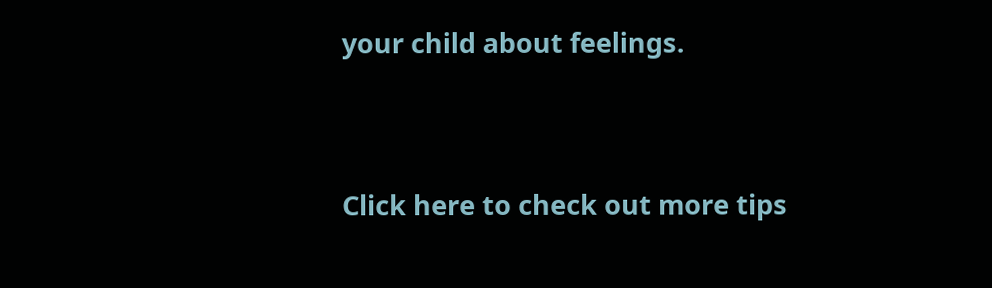your child about feelings.


Click here to check out more tips